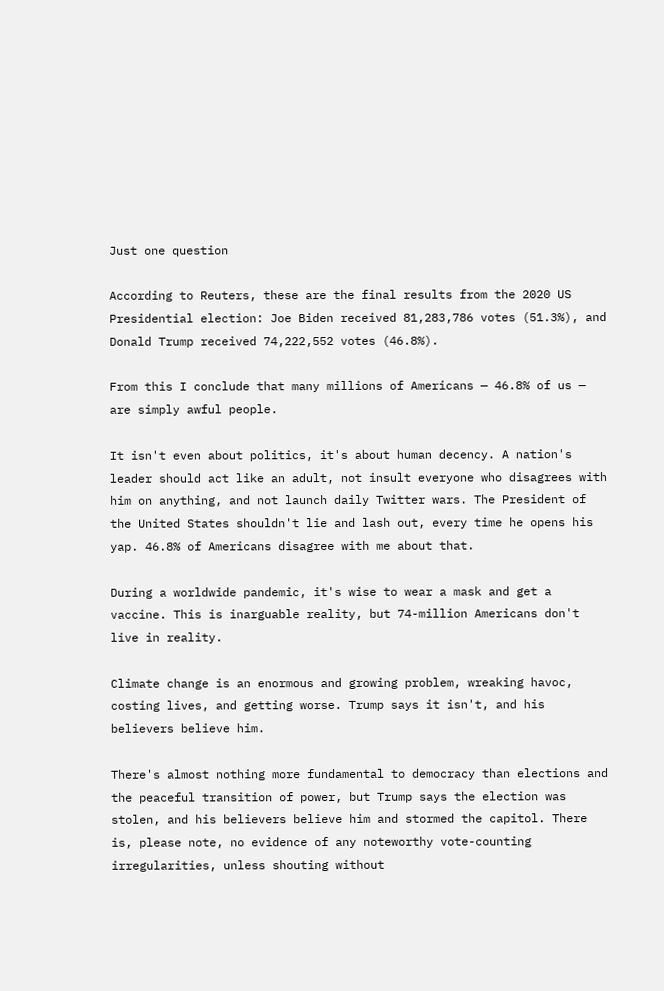Just one question

According to Reuters, these are the final results from the 2020 US Presidential election: Joe Biden received 81,283,786 votes (51.3%), and Donald Trump received 74,222,552 votes (46.8%).

From this I conclude that many millions of Americans — 46.8% of us — are simply awful people.

It isn't even about politics, it's about human decency. A nation's leader should act like an adult, not insult everyone who disagrees with him on anything, and not launch daily Twitter wars. The President of the United States shouldn't lie and lash out, every time he opens his yap. 46.8% of Americans disagree with me about that.

During a worldwide pandemic, it's wise to wear a mask and get a vaccine. This is inarguable reality, but 74-million Americans don't live in reality.

Climate change is an enormous and growing problem, wreaking havoc, costing lives, and getting worse. Trump says it isn't, and his believers believe him.

There's almost nothing more fundamental to democracy than elections and the peaceful transition of power, but Trump says the election was stolen, and his believers believe him and stormed the capitol. There is, please note, no evidence of any noteworthy vote-counting irregularities, unless shouting without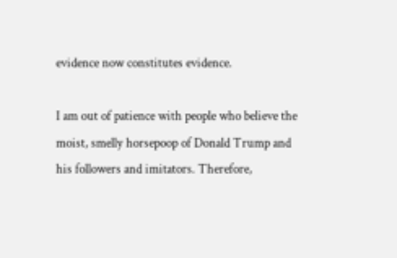evidence now constitutes evidence.

I am out of patience with people who believe the moist, smelly horsepoop of Donald Trump and his followers and imitators. Therefore,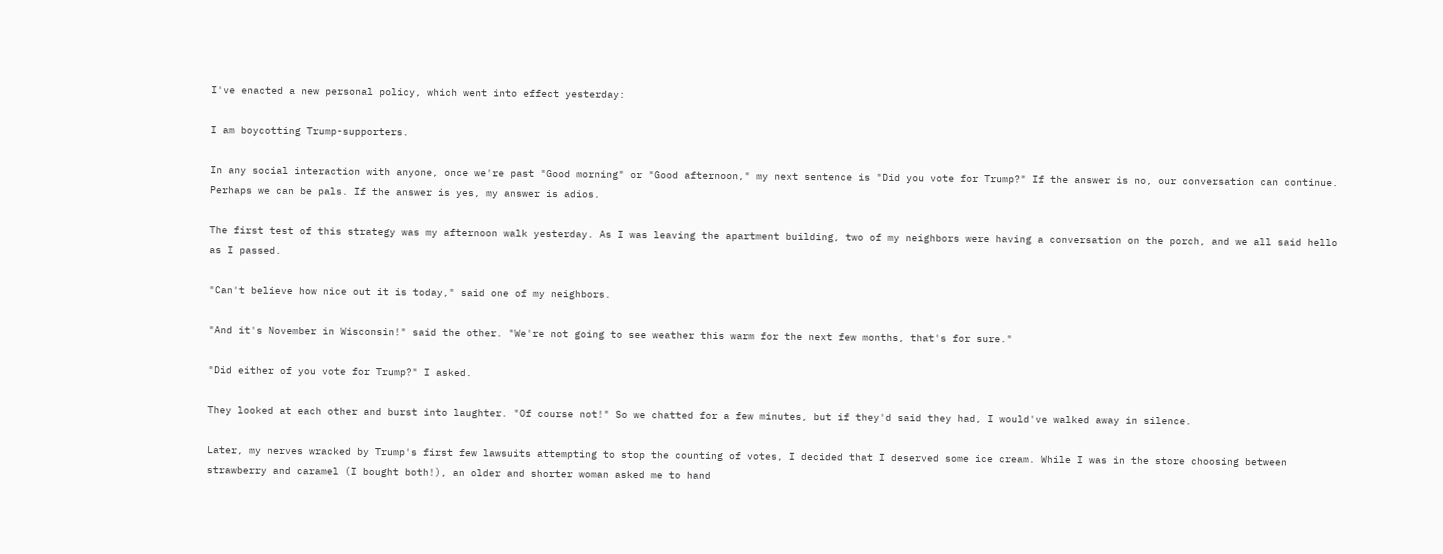I've enacted a new personal policy, which went into effect yesterday:

I am boycotting Trump-supporters.

In any social interaction with anyone, once we're past "Good morning" or "Good afternoon," my next sentence is "Did you vote for Trump?" If the answer is no, our conversation can continue. Perhaps we can be pals. If the answer is yes, my answer is adios.

The first test of this strategy was my afternoon walk yesterday. As I was leaving the apartment building, two of my neighbors were having a conversation on the porch, and we all said hello as I passed.

"Can't believe how nice out it is today," said one of my neighbors.

"And it's November in Wisconsin!" said the other. "We're not going to see weather this warm for the next few months, that's for sure."

"Did either of you vote for Trump?" I asked.

They looked at each other and burst into laughter. "Of course not!" So we chatted for a few minutes, but if they'd said they had, I would've walked away in silence.

Later, my nerves wracked by Trump's first few lawsuits attempting to stop the counting of votes, I decided that I deserved some ice cream. While I was in the store choosing between strawberry and caramel (I bought both!), an older and shorter woman asked me to hand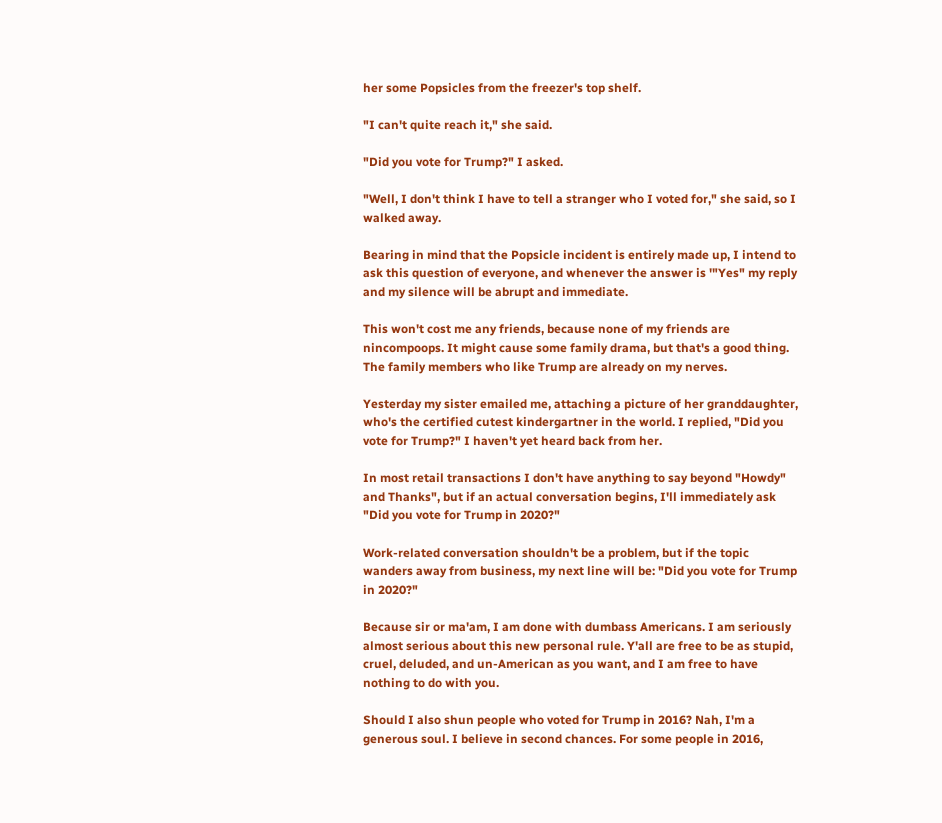her some Popsicles from the freezer's top shelf.

"I can't quite reach it," she said.

"Did you vote for Trump?" I asked.

"Well, I don't think I have to tell a stranger who I voted for," she said, so I walked away.

Bearing in mind that the Popsicle incident is entirely made up, I intend to ask this question of everyone, and whenever the answer is '"Yes" my reply and my silence will be abrupt and immediate.

This won't cost me any friends, because none of my friends are nincompoops. It might cause some family drama, but that's a good thing. The family members who like Trump are already on my nerves.

Yesterday my sister emailed me, attaching a picture of her granddaughter, who's the certified cutest kindergartner in the world. I replied, "Did you vote for Trump?" I haven't yet heard back from her.

In most retail transactions I don't have anything to say beyond "Howdy" and Thanks", but if an actual conversation begins, I'll immediately ask "Did you vote for Trump in 2020?"

Work-related conversation shouldn't be a problem, but if the topic wanders away from business, my next line will be: "Did you vote for Trump in 2020?"

Because sir or ma'am, I am done with dumbass Americans. I am seriously almost serious about this new personal rule. Y'all are free to be as stupid, cruel, deluded, and un-American as you want, and I am free to have nothing to do with you.

Should I also shun people who voted for Trump in 2016? Nah, I'm a generous soul. I believe in second chances. For some people in 2016,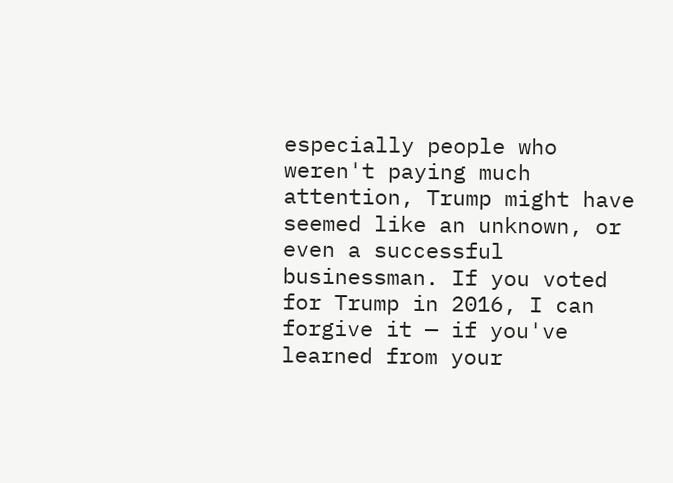especially people who weren't paying much attention, Trump might have seemed like an unknown, or even a successful businessman. If you voted for Trump in 2016, I can forgive it — if you've learned from your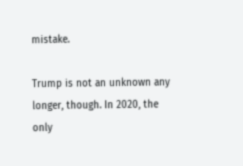mistake.

Trump is not an unknown any longer, though. In 2020, the only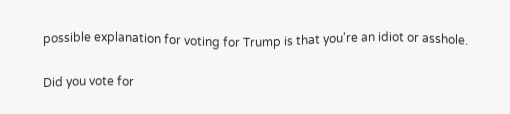possible explanation for voting for Trump is that you're an idiot or asshole.

Did you vote for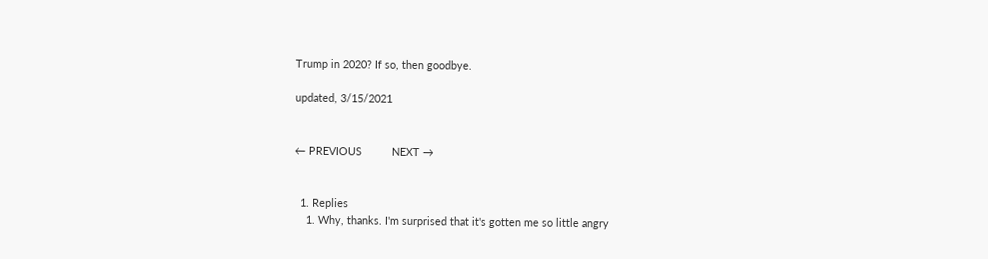Trump in 2020? If so, then goodbye.

updated, 3/15/2021


← PREVIOUS          NEXT →


  1. Replies
    1. Why, thanks. I'm surprised that it's gotten me so little angry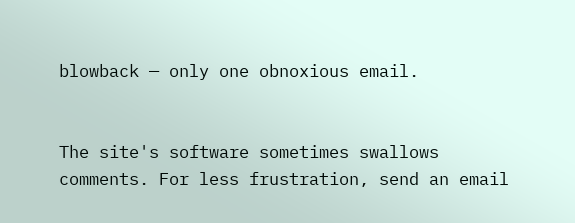blowback — only one obnoxious email.


The site's software sometimes swallows comments. For less frustration, send an email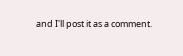and I'll post it as a comment.